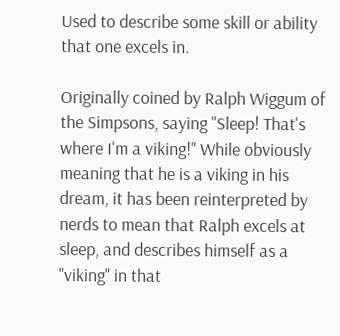Used to describe some skill or ability that one excels in.

Originally coined by Ralph Wiggum of the Simpsons, saying "Sleep! That's where I'm a viking!" While obviously meaning that he is a viking in his dream, it has been reinterpreted by nerds to mean that Ralph excels at sleep, and describes himself as a "viking" in that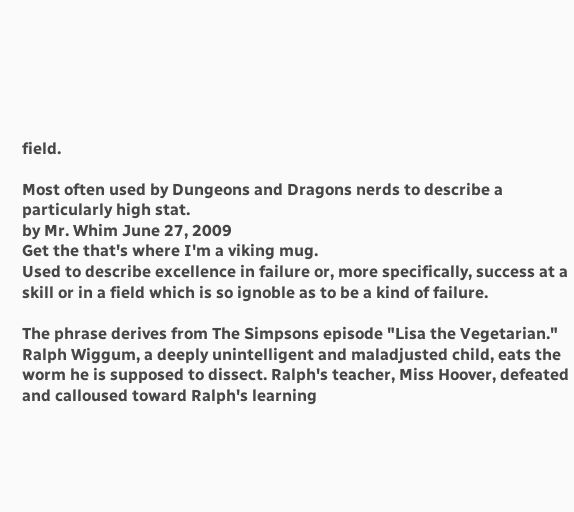field.

Most often used by Dungeons and Dragons nerds to describe a particularly high stat.
by Mr. Whim June 27, 2009
Get the that's where I'm a viking mug.
Used to describe excellence in failure or, more specifically, success at a skill or in a field which is so ignoble as to be a kind of failure.

The phrase derives from The Simpsons episode "Lisa the Vegetarian." Ralph Wiggum, a deeply unintelligent and maladjusted child, eats the worm he is supposed to dissect. Ralph's teacher, Miss Hoover, defeated and calloused toward Ralph's learning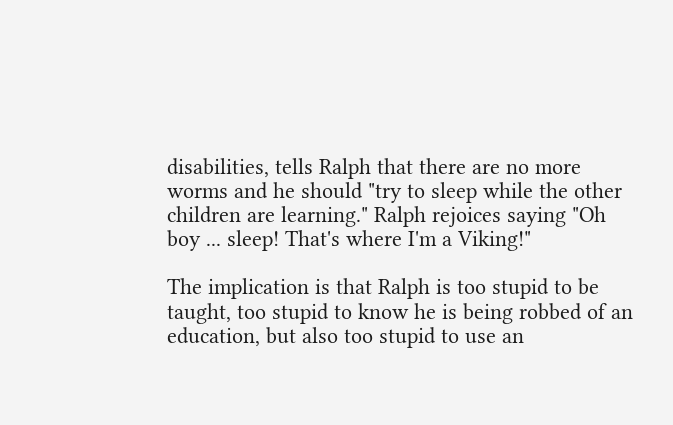disabilities, tells Ralph that there are no more worms and he should "try to sleep while the other children are learning." Ralph rejoices saying "Oh boy ... sleep! That's where I'm a Viking!"

The implication is that Ralph is too stupid to be taught, too stupid to know he is being robbed of an education, but also too stupid to use an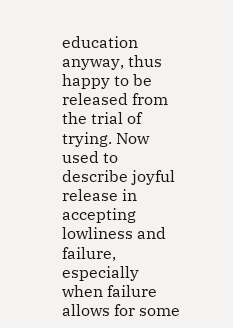education anyway, thus happy to be released from the trial of trying. Now used to describe joyful release in accepting lowliness and failure, especially when failure allows for some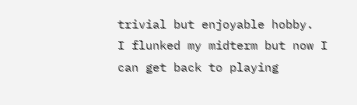trivial but enjoyable hobby.
I flunked my midterm but now I can get back to playing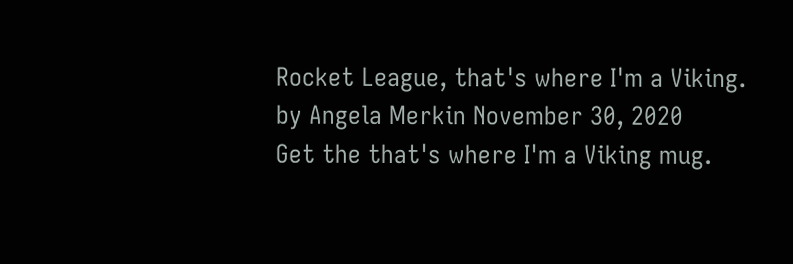Rocket League, that's where I'm a Viking.
by Angela Merkin November 30, 2020
Get the that's where I'm a Viking mug.